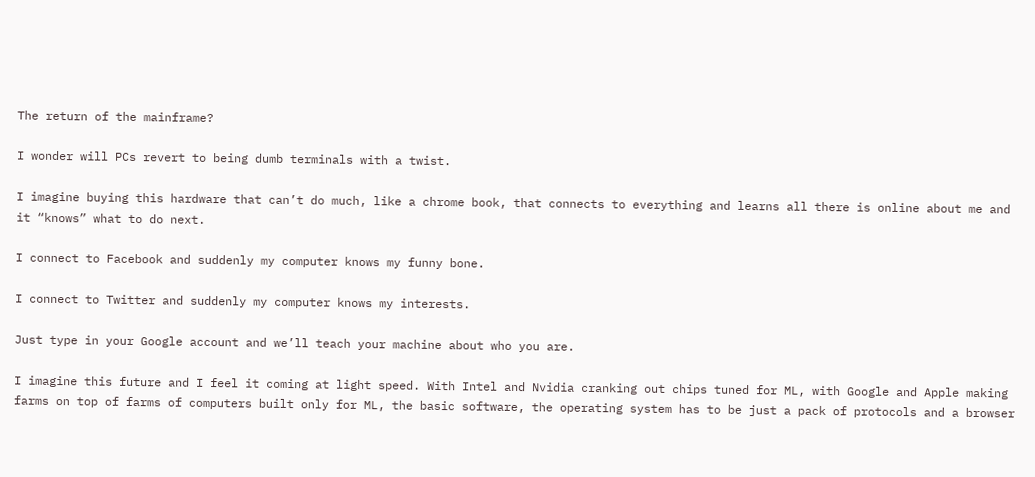The return of the mainframe?

I wonder will PCs revert to being dumb terminals with a twist.

I imagine buying this hardware that can’t do much, like a chrome book, that connects to everything and learns all there is online about me and it “knows” what to do next.

I connect to Facebook and suddenly my computer knows my funny bone.

I connect to Twitter and suddenly my computer knows my interests.

Just type in your Google account and we’ll teach your machine about who you are.

I imagine this future and I feel it coming at light speed. With Intel and Nvidia cranking out chips tuned for ML, with Google and Apple making farms on top of farms of computers built only for ML, the basic software, the operating system has to be just a pack of protocols and a browser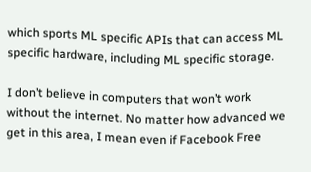which sports ML specific APIs that can access ML specific hardware, including ML specific storage.

I don’t believe in computers that won’t work without the internet. No matter how advanced we get in this area, I mean even if Facebook Free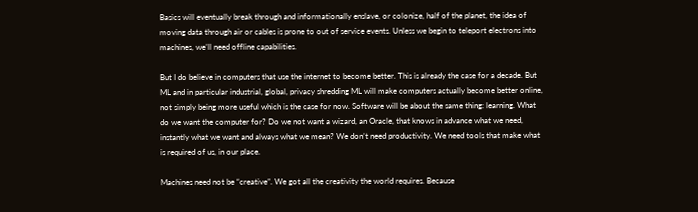Basics will eventually break through and informationally enslave, or colonize, half of the planet, the idea of moving data through air or cables is prone to out of service events. Unless we begin to teleport electrons into machines, we’ll need offline capabilities.

But I do believe in computers that use the internet to become better. This is already the case for a decade. But ML and in particular industrial, global, privacy shredding ML will make computers actually become better online, not simply being more useful which is the case for now. Software will be about the same thing: learning. What do we want the computer for? Do we not want a wizard, an Oracle, that knows in advance what we need, instantly what we want and always what we mean? We don’t need productivity. We need tools that make what is required of us, in our place.

Machines need not be “creative”. We got all the creativity the world requires. Because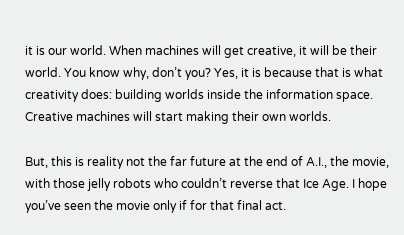it is our world. When machines will get creative, it will be their world. You know why, don’t you? Yes, it is because that is what creativity does: building worlds inside the information space. Creative machines will start making their own worlds.

But, this is reality not the far future at the end of A.I., the movie, with those jelly robots who couldn’t reverse that Ice Age. I hope you’ve seen the movie only if for that final act.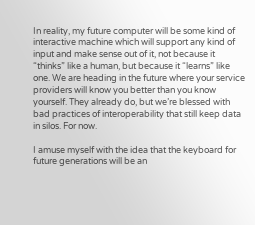In reality, my future computer will be some kind of interactive machine which will support any kind of input and make sense out of it, not because it “thinks” like a human, but because it “learns” like one. We are heading in the future where your service providers will know you better than you know yourself. They already do, but we’re blessed with bad practices of interoperability that still keep data in silos. For now.

I amuse myself with the idea that the keyboard for future generations will be an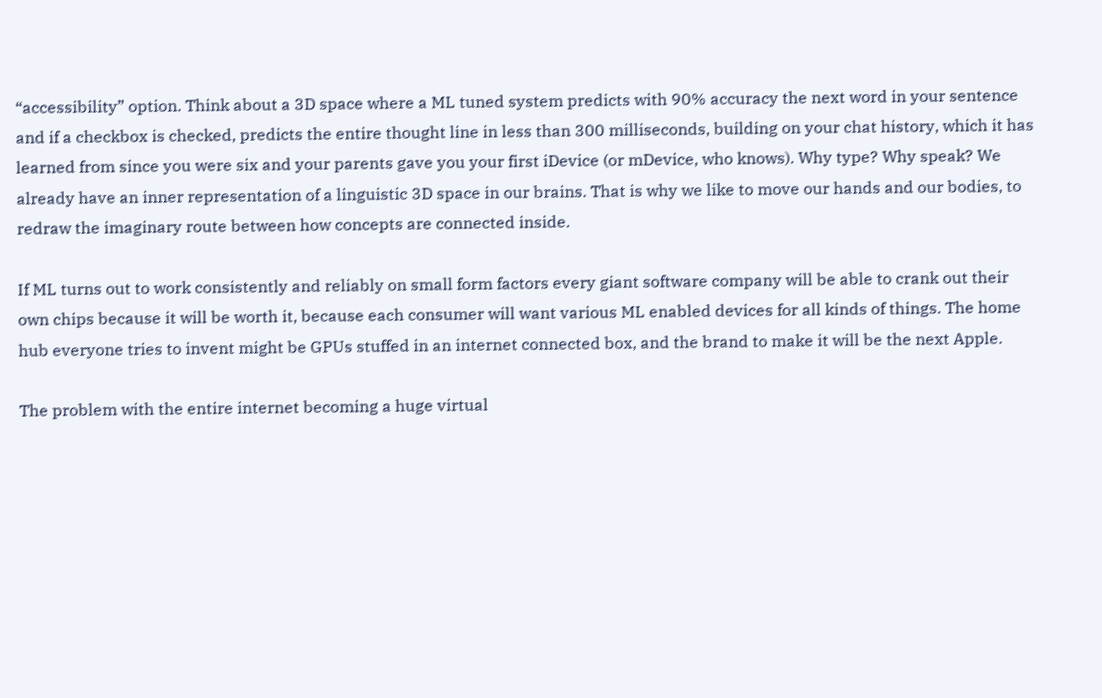“accessibility” option. Think about a 3D space where a ML tuned system predicts with 90% accuracy the next word in your sentence and if a checkbox is checked, predicts the entire thought line in less than 300 milliseconds, building on your chat history, which it has learned from since you were six and your parents gave you your first iDevice (or mDevice, who knows). Why type? Why speak? We already have an inner representation of a linguistic 3D space in our brains. That is why we like to move our hands and our bodies, to redraw the imaginary route between how concepts are connected inside.

If ML turns out to work consistently and reliably on small form factors every giant software company will be able to crank out their own chips because it will be worth it, because each consumer will want various ML enabled devices for all kinds of things. The home hub everyone tries to invent might be GPUs stuffed in an internet connected box, and the brand to make it will be the next Apple.

The problem with the entire internet becoming a huge virtual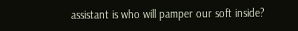assistant is who will pamper our soft inside?